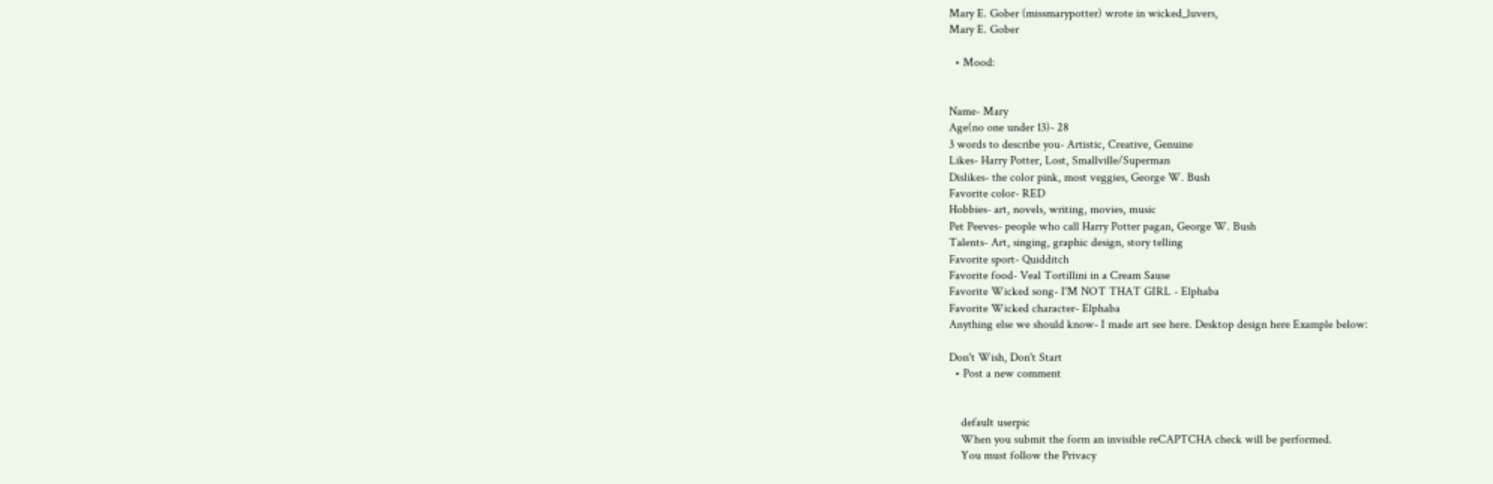Mary E. Gober (missmarypotter) wrote in wicked_luvers,
Mary E. Gober

  • Mood:


Name- Mary
Age(no one under 13)- 28
3 words to describe you- Artistic, Creative, Genuine
Likes- Harry Potter, Lost, Smallville/Superman
Dislikes- the color pink, most veggies, George W. Bush
Favorite color- RED
Hobbies- art, novels, writing, movies, music
Pet Peeves- people who call Harry Potter pagan, George W. Bush
Talents- Art, singing, graphic design, story telling
Favorite sport- Quidditch
Favorite food- Veal Tortillini in a Cream Sause
Favorite Wicked song- I'M NOT THAT GIRL - Elphaba
Favorite Wicked character- Elphaba
Anything else we should know- I made art see here. Desktop design here Example below:

Don't Wish, Don't Start
  • Post a new comment


    default userpic
    When you submit the form an invisible reCAPTCHA check will be performed.
    You must follow the Privacy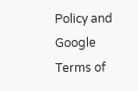Policy and Google Terms of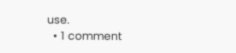use.
  • 1 comment